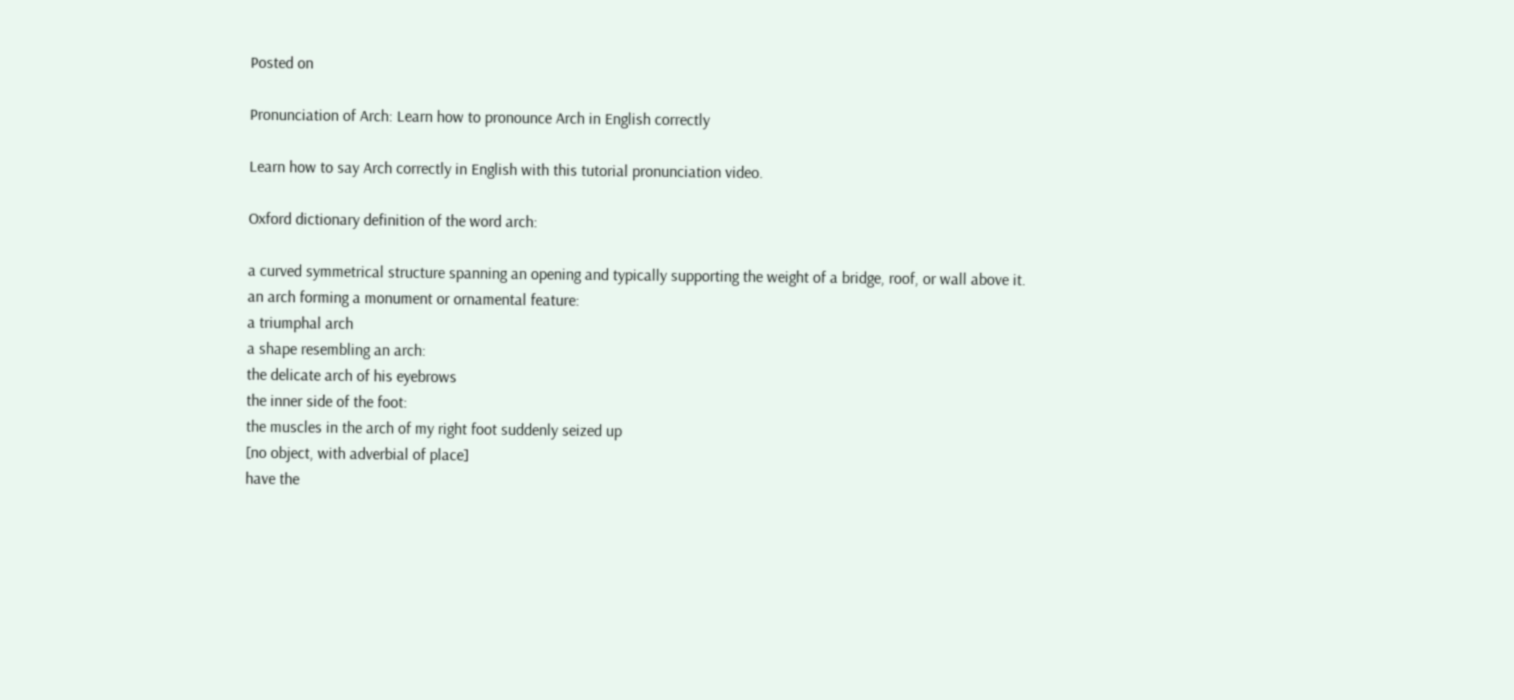Posted on

Pronunciation of Arch: Learn how to pronounce Arch in English correctly

Learn how to say Arch correctly in English with this tutorial pronunciation video.

Oxford dictionary definition of the word arch:

a curved symmetrical structure spanning an opening and typically supporting the weight of a bridge, roof, or wall above it.
an arch forming a monument or ornamental feature:
a triumphal arch
a shape resembling an arch:
the delicate arch of his eyebrows
the inner side of the foot:
the muscles in the arch of my right foot suddenly seized up
[no object, with adverbial of place]
have the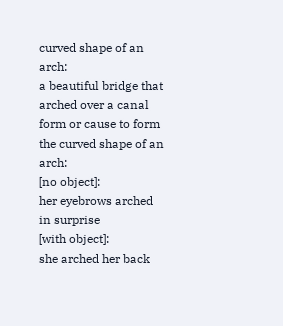curved shape of an arch:
a beautiful bridge that arched over a canal
form or cause to form the curved shape of an arch:
[no object]:
her eyebrows arched in surprise
[with object]:
she arched her back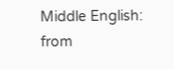Middle English: from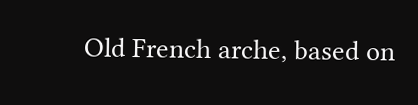Old French arche, based on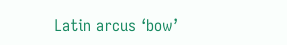Latin arcus ‘bow’